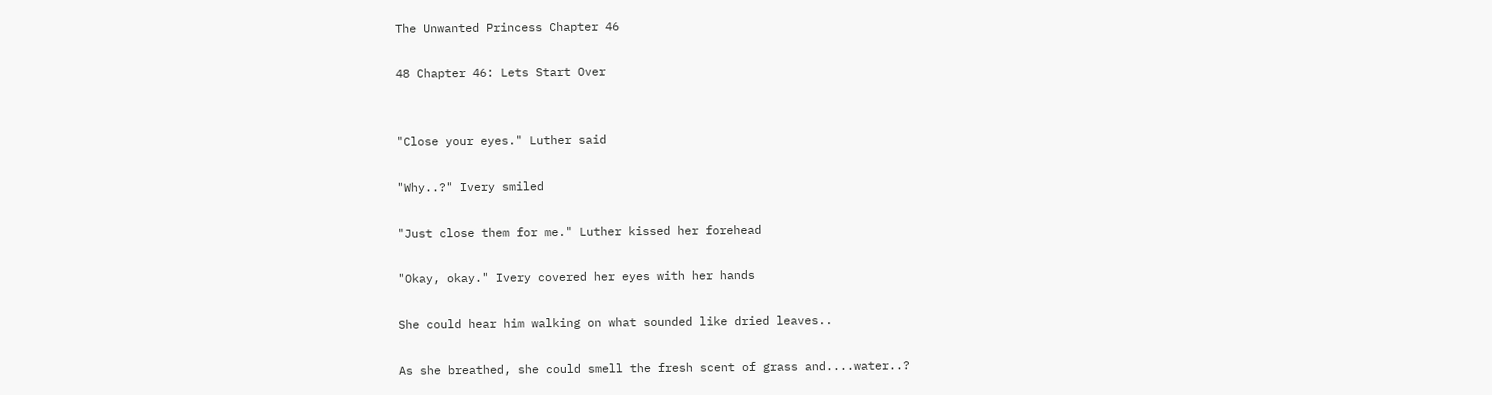The Unwanted Princess Chapter 46

48 Chapter 46: Lets Start Over


"Close your eyes." Luther said

"Why..?" Ivery smiled

"Just close them for me." Luther kissed her forehead

"Okay, okay." Ivery covered her eyes with her hands

She could hear him walking on what sounded like dried leaves..

As she breathed, she could smell the fresh scent of grass and....water..?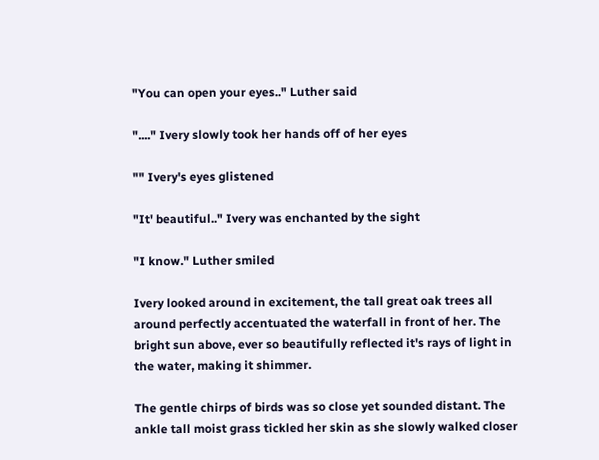"You can open your eyes.." Luther said

"...." Ivery slowly took her hands off of her eyes

"" Ivery's eyes glistened

"It' beautiful.." Ivery was enchanted by the sight

"I know." Luther smiled

Ivery looked around in excitement, the tall great oak trees all around perfectly accentuated the waterfall in front of her. The bright sun above, ever so beautifully reflected it's rays of light in the water, making it shimmer.

The gentle chirps of birds was so close yet sounded distant. The ankle tall moist grass tickled her skin as she slowly walked closer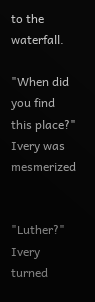to the waterfall.

"When did you find this place?" Ivery was mesmerized


"Luther?" Ivery turned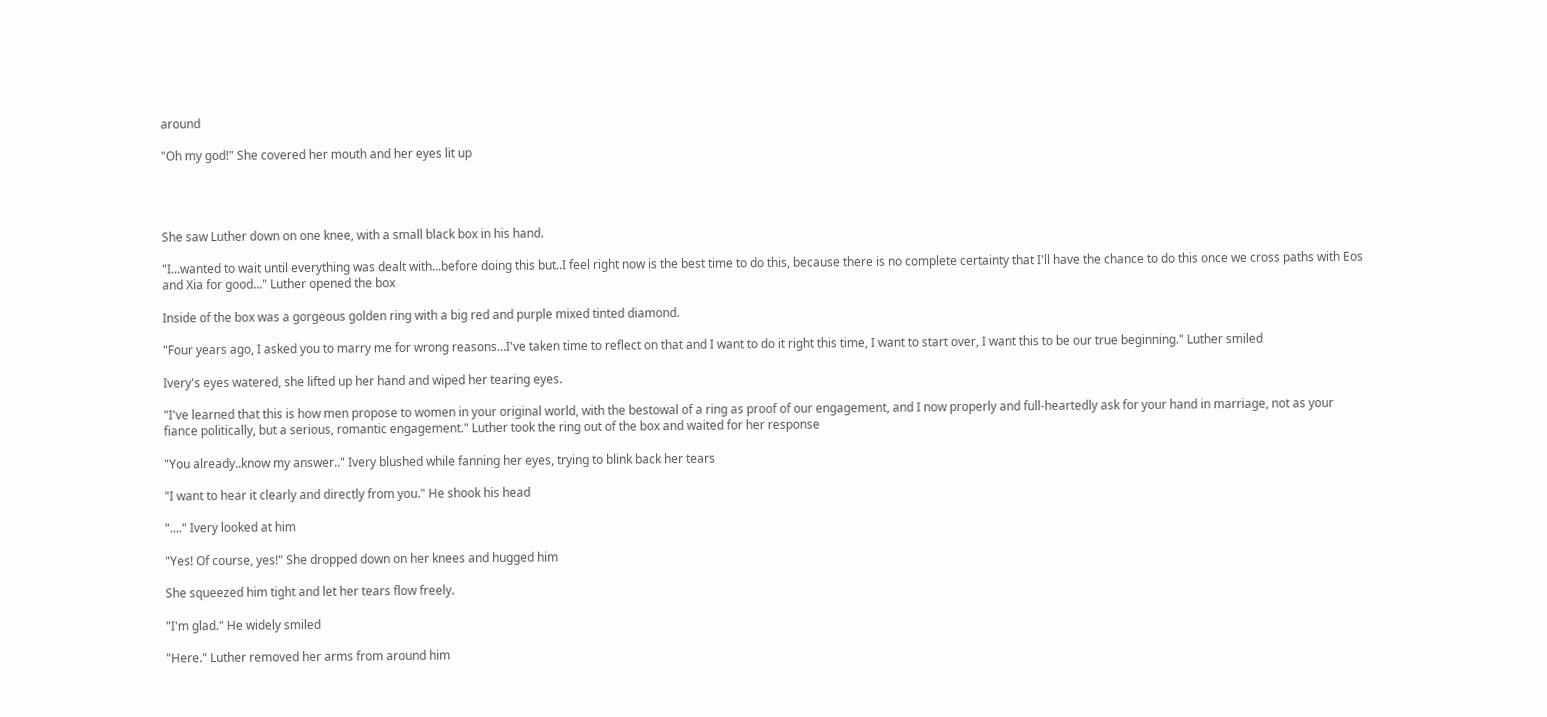around

"Oh my god!" She covered her mouth and her eyes lit up




She saw Luther down on one knee, with a small black box in his hand.

"I...wanted to wait until everything was dealt with...before doing this but..I feel right now is the best time to do this, because there is no complete certainty that I'll have the chance to do this once we cross paths with Eos and Xia for good..." Luther opened the box

Inside of the box was a gorgeous golden ring with a big red and purple mixed tinted diamond.

"Four years ago, I asked you to marry me for wrong reasons...I've taken time to reflect on that and I want to do it right this time, I want to start over, I want this to be our true beginning." Luther smiled

Ivery's eyes watered, she lifted up her hand and wiped her tearing eyes.

"I've learned that this is how men propose to women in your original world, with the bestowal of a ring as proof of our engagement, and I now properly and full-heartedly ask for your hand in marriage, not as your fiance politically, but a serious, romantic engagement." Luther took the ring out of the box and waited for her response

"You already..know my answer.." Ivery blushed while fanning her eyes, trying to blink back her tears

"I want to hear it clearly and directly from you." He shook his head

"...." Ivery looked at him

"Yes! Of course, yes!" She dropped down on her knees and hugged him

She squeezed him tight and let her tears flow freely.

"I'm glad." He widely smiled

"Here." Luther removed her arms from around him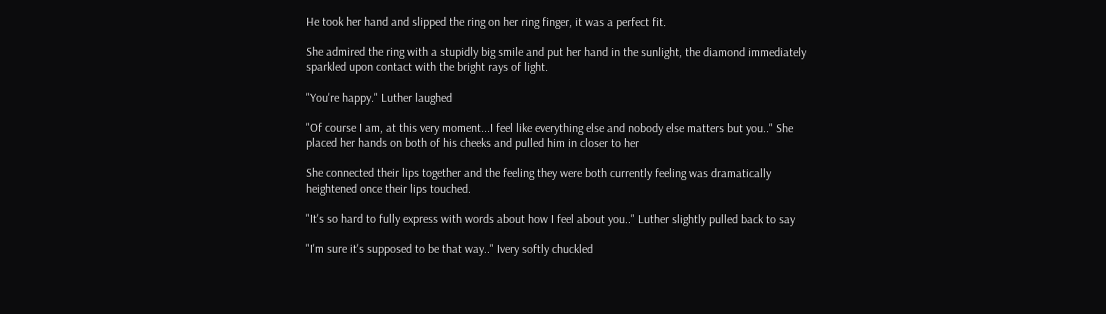He took her hand and slipped the ring on her ring finger, it was a perfect fit.

She admired the ring with a stupidly big smile and put her hand in the sunlight, the diamond immediately sparkled upon contact with the bright rays of light.

"You're happy." Luther laughed

"Of course I am, at this very moment...I feel like everything else and nobody else matters but you.." She placed her hands on both of his cheeks and pulled him in closer to her

She connected their lips together and the feeling they were both currently feeling was dramatically heightened once their lips touched.

"It's so hard to fully express with words about how I feel about you.." Luther slightly pulled back to say

"I'm sure it's supposed to be that way.." Ivery softly chuckled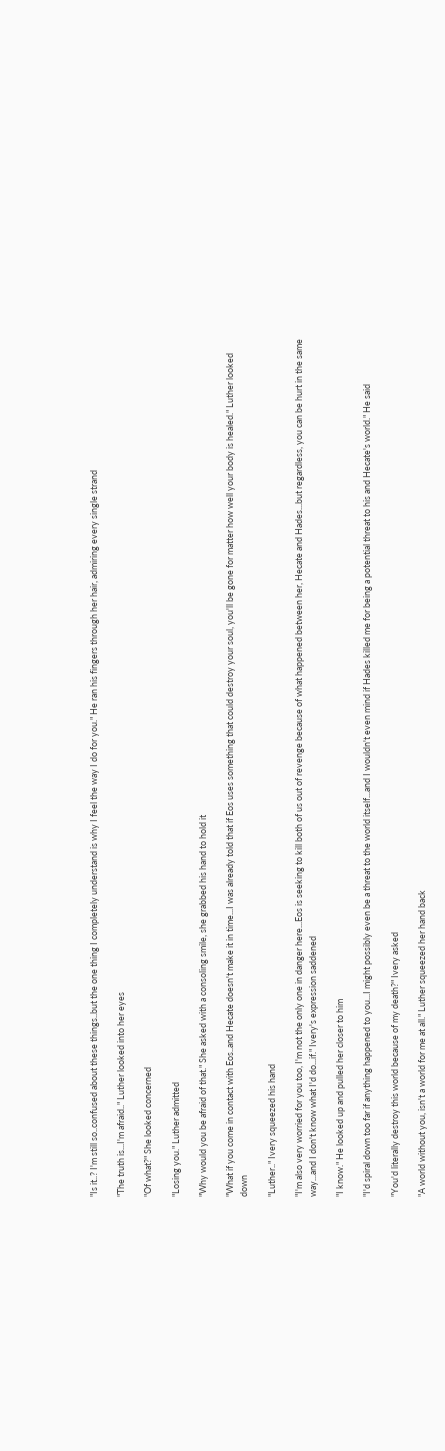"Is it..? I'm still so..confused about these things..but the one thing I completely understand is why I feel the way I do for you." He ran his fingers through her hair, admiring every single strand

"The truth is...I'm afraid.." Luther looked into her eyes

"Of what?" She looked concerned

"Losing you." Luther admitted

"Why would you be afraid of that." She asked with a consoling smile, she grabbed his hand to hold it

"What if you come in contact with Eos..and Hecate doesn't make it in time...I was already told that if Eos uses something that could destroy your soul, you'll be gone for matter how well your body is healed." Luther looked down

"Luther.." Ivery squeezed his hand

"I'm also very worried for you too, I'm not the only one in danger here...Eos is seeking to kill both of us out of revenge because of what happened between her, Hecate and Hades...but regardless, you can be hurt in the same way...and I don't know what I'd do...if." Ivery's expression saddened

"I know." He looked up and pulled her closer to him

"I'd spiral down too far if anything happened to you...I might possibly even be a threat to the world itself...and I wouldn't even mind if Hades killed me for being a potential threat to his and Hecate's world." He said

"You'd literally destroy this world because of my death?" Ivery asked

"A world without you, isn't a world for me at all." Luther squeezed her hand back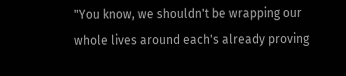"You know, we shouldn't be wrapping our whole lives around each's already proving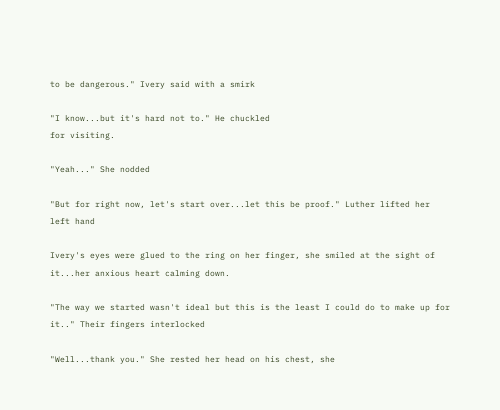to be dangerous." Ivery said with a smirk

"I know...but it's hard not to." He chuckled
for visiting.

"Yeah..." She nodded

"But for right now, let's start over...let this be proof." Luther lifted her left hand

Ivery's eyes were glued to the ring on her finger, she smiled at the sight of it...her anxious heart calming down.

"The way we started wasn't ideal but this is the least I could do to make up for it.." Their fingers interlocked

"Well...thank you." She rested her head on his chest, she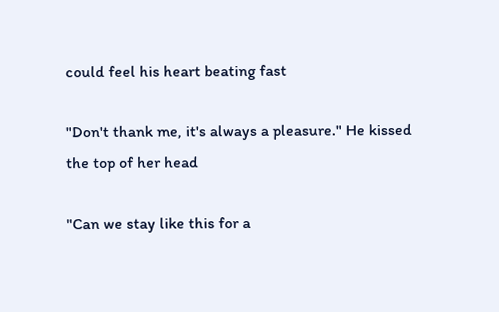could feel his heart beating fast

"Don't thank me, it's always a pleasure." He kissed the top of her head

"Can we stay like this for a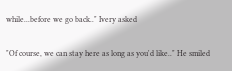while...before we go back.." Ivery asked

"Of course, we can stay here as long as you'd like.." He smiled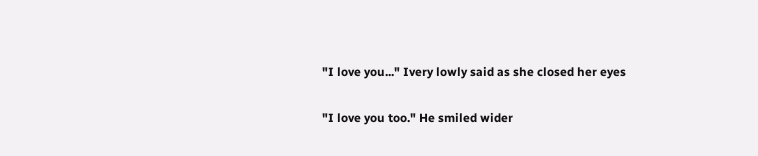"I love you..." Ivery lowly said as she closed her eyes

"I love you too." He smiled wider